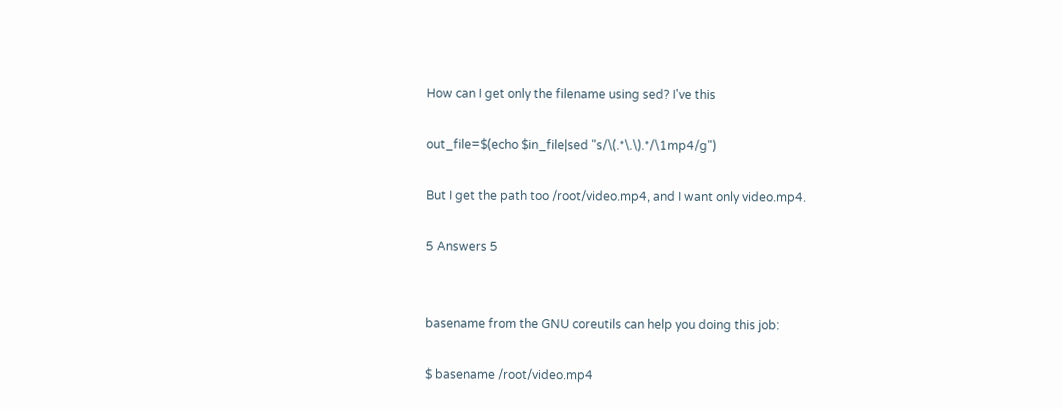How can I get only the filename using sed? I've this

out_file=$(echo $in_file|sed "s/\(.*\.\).*/\1mp4/g")

But I get the path too /root/video.mp4, and I want only video.mp4.

5 Answers 5


basename from the GNU coreutils can help you doing this job:

$ basename /root/video.mp4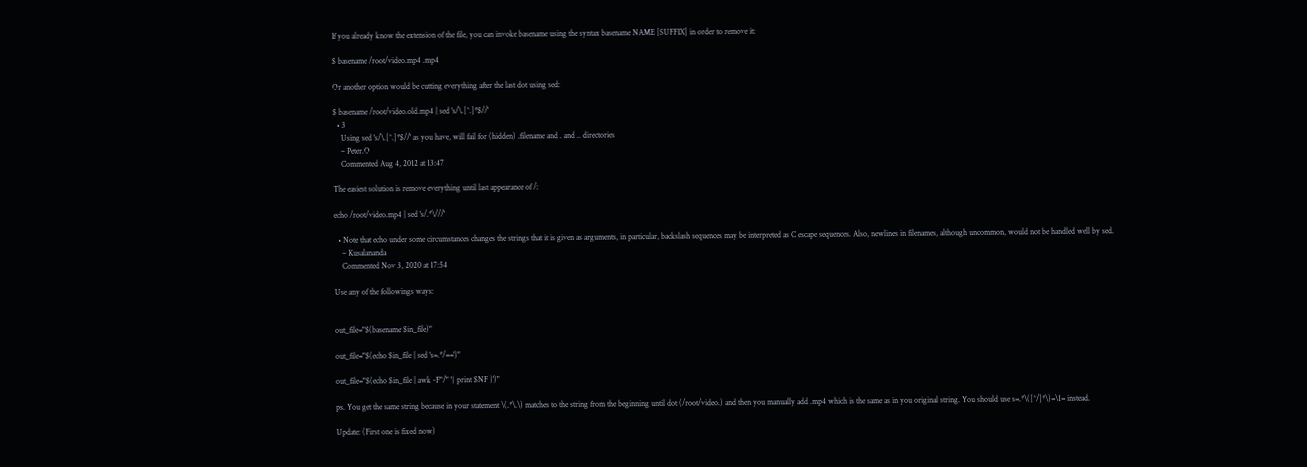If you already know the extension of the file, you can invoke basename using the syntax basename NAME [SUFFIX] in order to remove it:

$ basename /root/video.mp4 .mp4

Or another option would be cutting everything after the last dot using sed:

$ basename /root/video.old.mp4 | sed 's/\.[^.]*$//'
  • 3
    Using sed 's/\.[^.]*$//' as you have, will fail for (hidden) .filename and . and .. directories
    – Peter.O
    Commented Aug 4, 2012 at 13:47

The easiest solution is remove everything until last appearance of /:

echo /root/video.mp4 | sed 's/.*\///'

  • Note that echo under some circumstances changes the strings that it is given as arguments, in particular, backslash sequences may be interpreted as C escape sequences. Also, newlines in filenames, although uncommon, would not be handled well by sed.
    – Kusalananda
    Commented Nov 3, 2020 at 17:54

Use any of the followings ways:


out_file="$(basename $in_file)"

out_file="$(echo $in_file | sed 's=.*/==')"

out_file="$(echo $in_file | awk -F"/" '{ print $NF }')"

ps. You get the same string because in your statement \(.*\.\) matches to the string from the beginning until dot (/root/video.) and then you manually add .mp4 which is the same as in you original string. You should use s=.*\([^/]*\)=\1= instead.

Update: (First one is fixed now)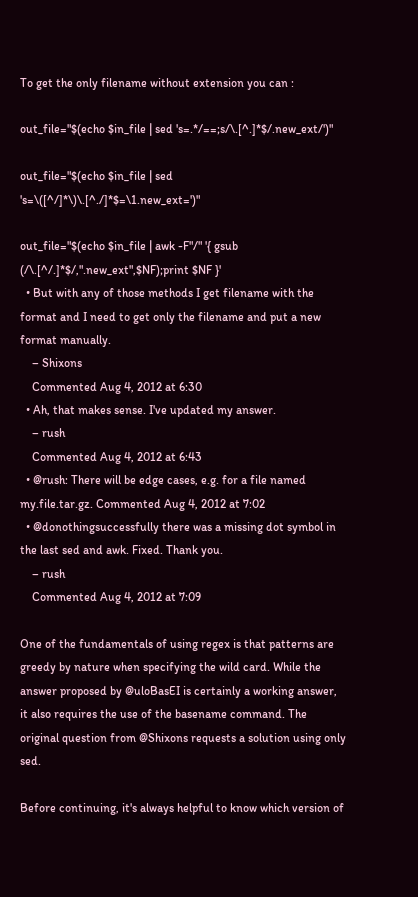To get the only filename without extension you can :

out_file="$(echo $in_file | sed 's=.*/==;s/\.[^.]*$/.new_ext/')"

out_file="$(echo $in_file | sed 's=\([^/]*\)\.[^./]*$=\1.new_ext=')"

out_file="$(echo $in_file | awk -F"/" '{ gsub (/\.[^/.]*$/,".new_ext",$NF);print $NF }'
  • But with any of those methods I get filename with the format and I need to get only the filename and put a new format manually.
    – Shixons
    Commented Aug 4, 2012 at 6:30
  • Ah, that makes sense. I've updated my answer.
    – rush
    Commented Aug 4, 2012 at 6:43
  • @rush: There will be edge cases, e.g. for a file named my.file.tar.gz. Commented Aug 4, 2012 at 7:02
  • @donothingsuccessfully there was a missing dot symbol in the last sed and awk. Fixed. Thank you.
    – rush
    Commented Aug 4, 2012 at 7:09

One of the fundamentals of using regex is that patterns are greedy by nature when specifying the wild card. While the answer proposed by @uloBasEI is certainly a working answer, it also requires the use of the basename command. The original question from @Shixons requests a solution using only sed.

Before continuing, it's always helpful to know which version of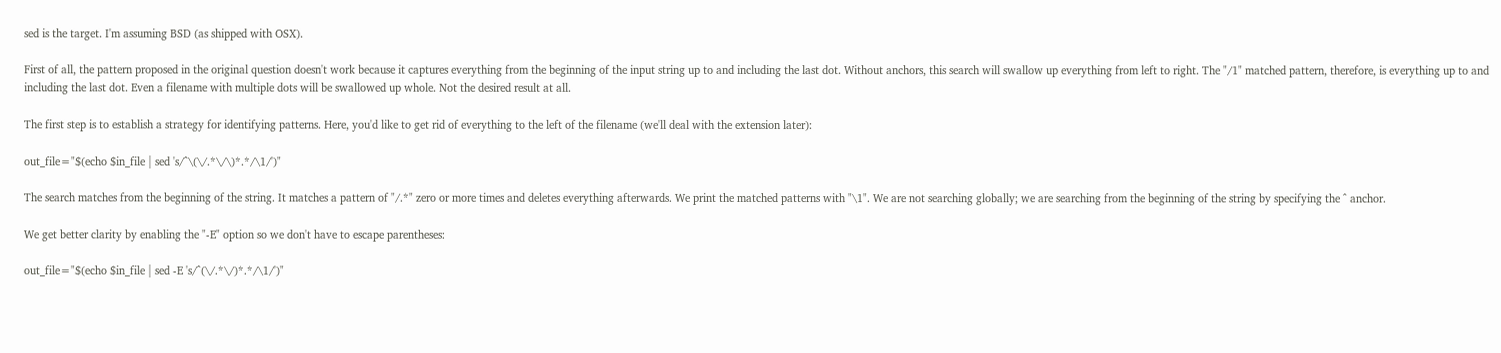sed is the target. I'm assuming BSD (as shipped with OSX).

First of all, the pattern proposed in the original question doesn't work because it captures everything from the beginning of the input string up to and including the last dot. Without anchors, this search will swallow up everything from left to right. The "/1" matched pattern, therefore, is everything up to and including the last dot. Even a filename with multiple dots will be swallowed up whole. Not the desired result at all.

The first step is to establish a strategy for identifying patterns. Here, you'd like to get rid of everything to the left of the filename (we'll deal with the extension later):

out_file="$(echo $in_file | sed 's/^\(\/.*\/\)*.*/\1/')"

The search matches from the beginning of the string. It matches a pattern of "/.*" zero or more times and deletes everything afterwards. We print the matched patterns with "\1". We are not searching globally; we are searching from the beginning of the string by specifying the ^ anchor.

We get better clarity by enabling the "-E" option so we don't have to escape parentheses:

out_file="$(echo $in_file | sed -E 's/^(\/.*\/)*.*/\1/')"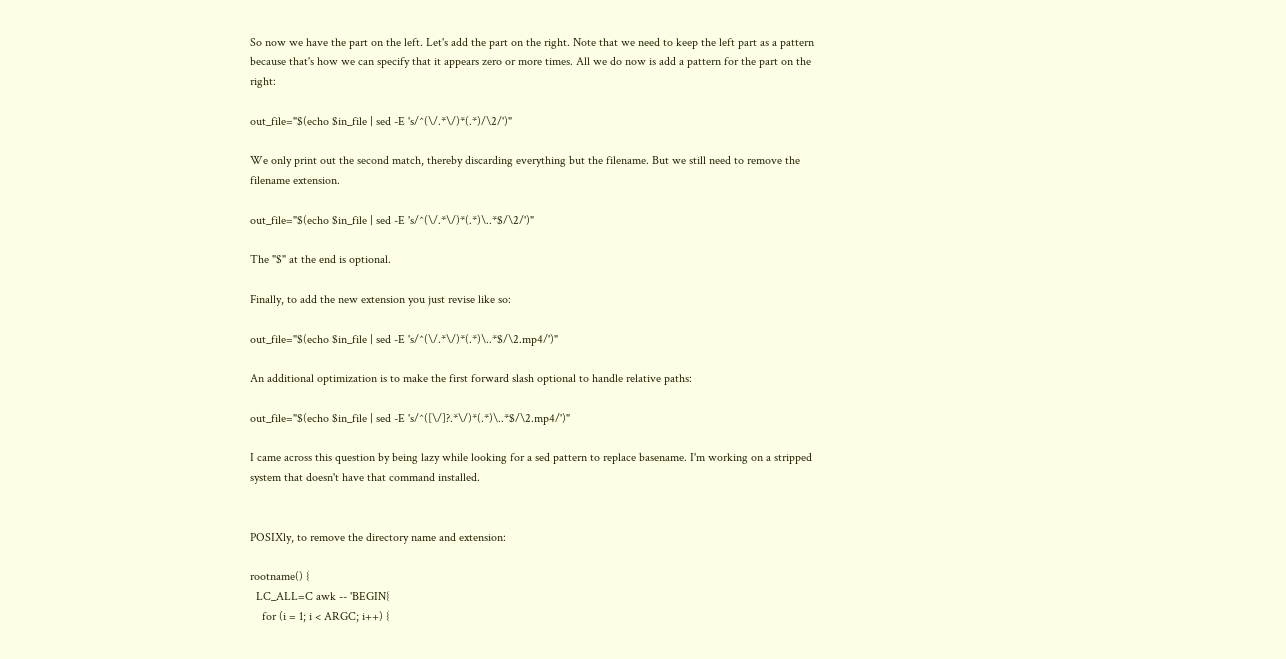So now we have the part on the left. Let's add the part on the right. Note that we need to keep the left part as a pattern because that's how we can specify that it appears zero or more times. All we do now is add a pattern for the part on the right:

out_file="$(echo $in_file | sed -E 's/^(\/.*\/)*(.*)/\2/')"

We only print out the second match, thereby discarding everything but the filename. But we still need to remove the filename extension.

out_file="$(echo $in_file | sed -E 's/^(\/.*\/)*(.*)\..*$/\2/')"

The "$" at the end is optional.

Finally, to add the new extension you just revise like so:

out_file="$(echo $in_file | sed -E 's/^(\/.*\/)*(.*)\..*$/\2.mp4/')"

An additional optimization is to make the first forward slash optional to handle relative paths:

out_file="$(echo $in_file | sed -E 's/^([\/]?.*\/)*(.*)\..*$/\2.mp4/')"

I came across this question by being lazy while looking for a sed pattern to replace basename. I'm working on a stripped system that doesn't have that command installed.


POSIXly, to remove the directory name and extension:

rootname() {
  LC_ALL=C awk -- 'BEGIN{
    for (i = 1; i < ARGC; i++) {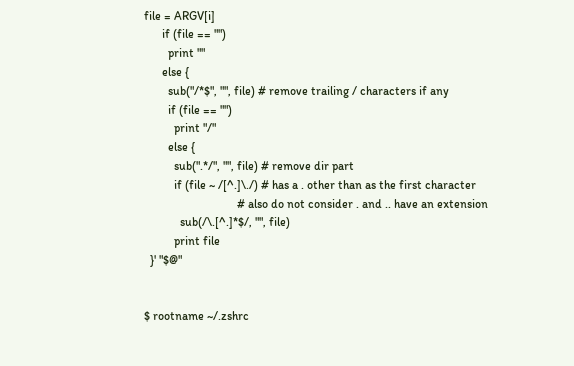file = ARGV[i]
      if (file == "")
        print ""
      else {
        sub("/*$", "", file) # remove trailing / characters if any
        if (file == "")
          print "/"
        else {
          sub(".*/", "", file) # remove dir part
          if (file ~ /[^.]\./) # has a . other than as the first character
                               # also do not consider . and .. have an extension
            sub(/\.[^.]*$/, "", file)
          print file
  }' "$@"


$ rootname ~/.zshrc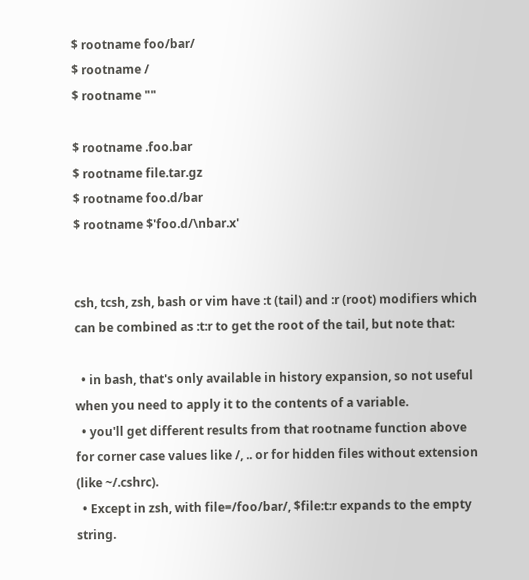$ rootname foo/bar/
$ rootname /
$ rootname ""

$ rootname .foo.bar
$ rootname file.tar.gz
$ rootname foo.d/bar
$ rootname $'foo.d/\nbar.x'


csh, tcsh, zsh, bash or vim have :t (tail) and :r (root) modifiers which can be combined as :t:r to get the root of the tail, but note that:

  • in bash, that's only available in history expansion, so not useful when you need to apply it to the contents of a variable.
  • you'll get different results from that rootname function above for corner case values like /, .. or for hidden files without extension (like ~/.cshrc).
  • Except in zsh, with file=/foo/bar/, $file:t:r expands to the empty string.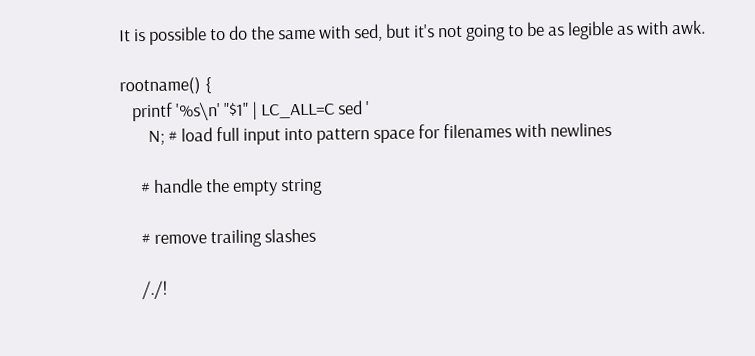It is possible to do the same with sed, but it's not going to be as legible as with awk.

rootname() {
   printf '%s\n' "$1" | LC_ALL=C sed '
       N; # load full input into pattern space for filenames with newlines

     # handle the empty string

     # remove trailing slashes

     /./!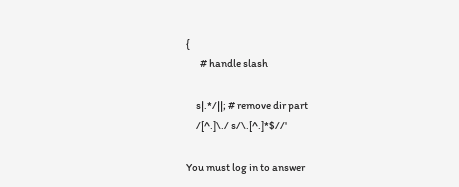{
       # handle slash

     s|.*/||; # remove dir part
     /[^.]\./ s/\.[^.]*$//'

You must log in to answer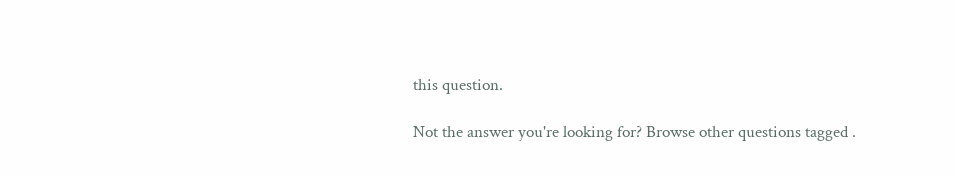this question.

Not the answer you're looking for? Browse other questions tagged .